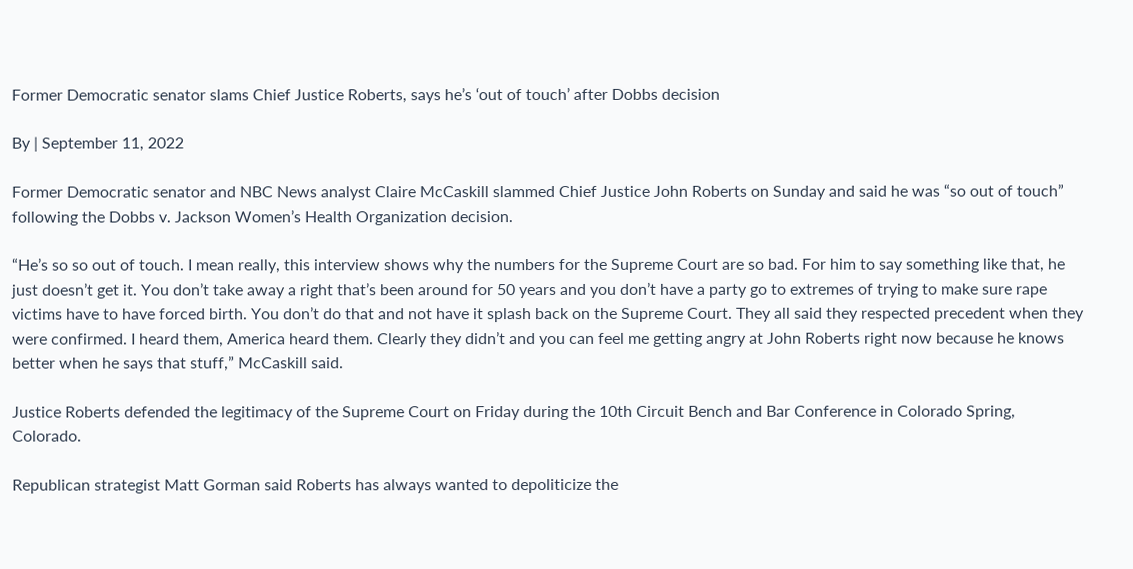Former Democratic senator slams Chief Justice Roberts, says he’s ‘out of touch’ after Dobbs decision

By | September 11, 2022

Former Democratic senator and NBC News analyst Claire McCaskill slammed Chief Justice John Roberts on Sunday and said he was “so out of touch” following the Dobbs v. Jackson Women’s Health Organization decision.

“He’s so so out of touch. I mean really, this interview shows why the numbers for the Supreme Court are so bad. For him to say something like that, he just doesn’t get it. You don’t take away a right that’s been around for 50 years and you don’t have a party go to extremes of trying to make sure rape victims have to have forced birth. You don’t do that and not have it splash back on the Supreme Court. They all said they respected precedent when they were confirmed. I heard them, America heard them. Clearly they didn’t and you can feel me getting angry at John Roberts right now because he knows better when he says that stuff,” McCaskill said.

Justice Roberts defended the legitimacy of the Supreme Court on Friday during the 10th Circuit Bench and Bar Conference in Colorado Spring, Colorado.

Republican strategist Matt Gorman said Roberts has always wanted to depoliticize the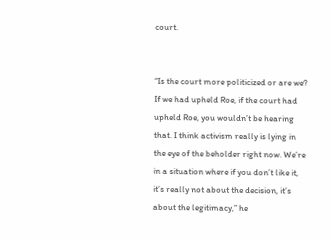court.


“Is the court more politicized or are we? If we had upheld Roe, if the court had upheld Roe, you wouldn’t be hearing that. I think activism really is lying in the eye of the beholder right now. We’re in a situation where if you don’t like it, it’s really not about the decision, it’s about the legitimacy,” he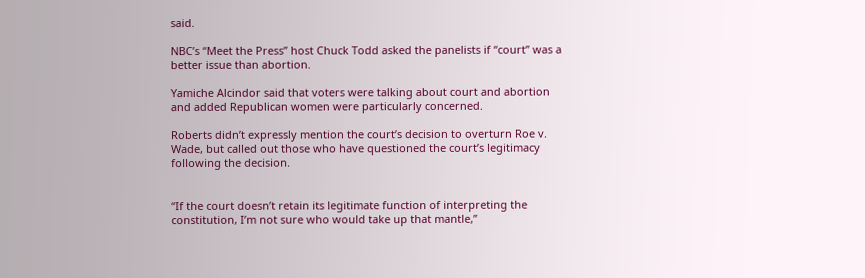said.

NBC’s “Meet the Press” host Chuck Todd asked the panelists if “court” was a better issue than abortion.

Yamiche Alcindor said that voters were talking about court and abortion and added Republican women were particularly concerned.

Roberts didn’t expressly mention the court’s decision to overturn Roe v. Wade, but called out those who have questioned the court’s legitimacy following the decision.


“If the court doesn’t retain its legitimate function of interpreting the constitution, I’m not sure who would take up that mantle,”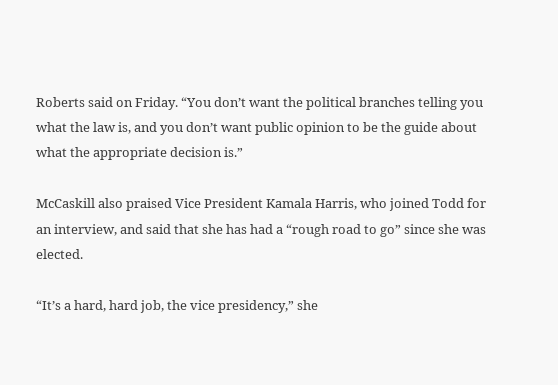Roberts said on Friday. “You don’t want the political branches telling you what the law is, and you don’t want public opinion to be the guide about what the appropriate decision is.”

McCaskill also praised Vice President Kamala Harris, who joined Todd for an interview, and said that she has had a “rough road to go” since she was elected.

“It’s a hard, hard job, the vice presidency,” she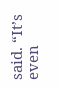said. “It’s even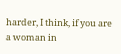harder, I think, if you are a woman in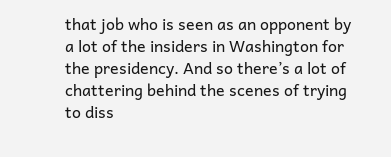that job who is seen as an opponent by a lot of the insiders in Washington for the presidency. And so there’s a lot of chattering behind the scenes of trying to diss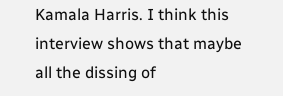Kamala Harris. I think this interview shows that maybe all the dissing of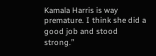Kamala Harris is way premature. I think she did a good job and stood strong.”